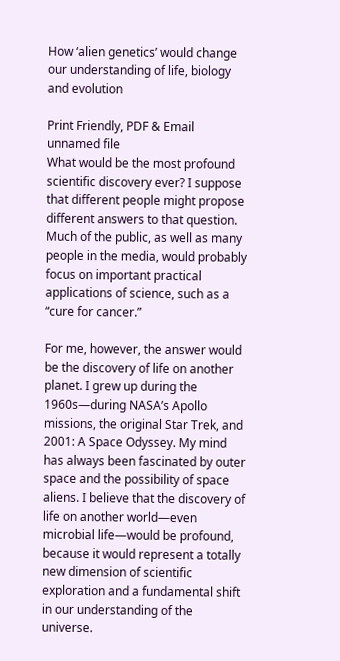How ‘alien genetics’ would change our understanding of life, biology and evolution

Print Friendly, PDF & Email
unnamed file
What would be the most profound scientific discovery ever? I suppose that different people might propose different answers to that question. Much of the public, as well as many people in the media, would probably focus on important practical applications of science, such as a “cure for cancer.”

For me, however, the answer would be the discovery of life on another planet. I grew up during the 1960s—during NASA’s Apollo missions, the original Star Trek, and 2001: A Space Odyssey. My mind has always been fascinated by outer space and the possibility of space aliens. I believe that the discovery of life on another world—even microbial life—would be profound, because it would represent a totally new dimension of scientific exploration and a fundamental shift in our understanding of the universe.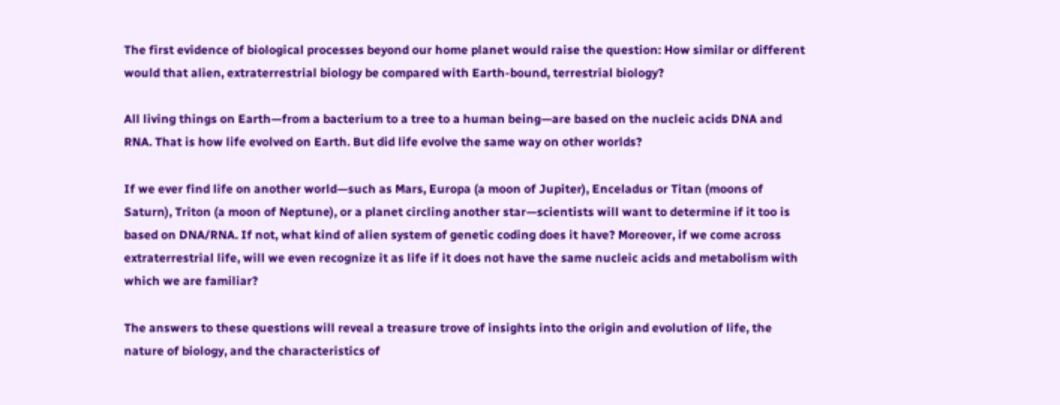The first evidence of biological processes beyond our home planet would raise the question: How similar or different would that alien, extraterrestrial biology be compared with Earth-bound, terrestrial biology?

All living things on Earth—from a bacterium to a tree to a human being—are based on the nucleic acids DNA and RNA. That is how life evolved on Earth. But did life evolve the same way on other worlds?

If we ever find life on another world—such as Mars, Europa (a moon of Jupiter), Enceladus or Titan (moons of Saturn), Triton (a moon of Neptune), or a planet circling another star—scientists will want to determine if it too is based on DNA/RNA. If not, what kind of alien system of genetic coding does it have? Moreover, if we come across extraterrestrial life, will we even recognize it as life if it does not have the same nucleic acids and metabolism with which we are familiar?

The answers to these questions will reveal a treasure trove of insights into the origin and evolution of life, the nature of biology, and the characteristics of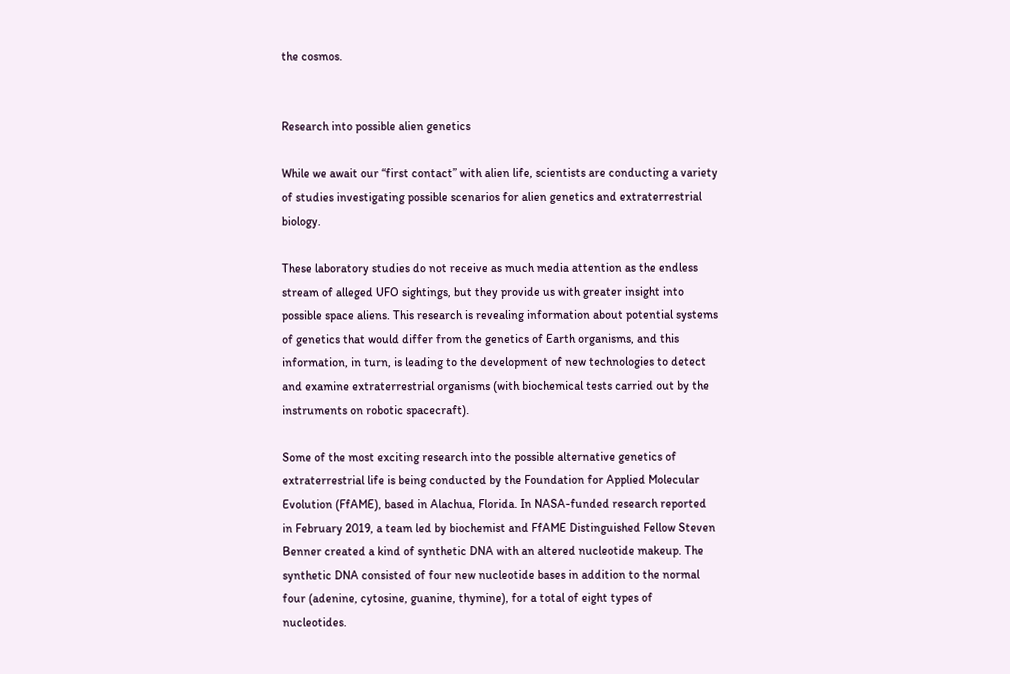the cosmos.


Research into possible alien genetics

While we await our “first contact” with alien life, scientists are conducting a variety of studies investigating possible scenarios for alien genetics and extraterrestrial biology.

These laboratory studies do not receive as much media attention as the endless stream of alleged UFO sightings, but they provide us with greater insight into possible space aliens. This research is revealing information about potential systems of genetics that would differ from the genetics of Earth organisms, and this information, in turn, is leading to the development of new technologies to detect and examine extraterrestrial organisms (with biochemical tests carried out by the instruments on robotic spacecraft).

Some of the most exciting research into the possible alternative genetics of extraterrestrial life is being conducted by the Foundation for Applied Molecular Evolution (FfAME), based in Alachua, Florida. In NASA-funded research reported in February 2019, a team led by biochemist and FfAME Distinguished Fellow Steven Benner created a kind of synthetic DNA with an altered nucleotide makeup. The synthetic DNA consisted of four new nucleotide bases in addition to the normal four (adenine, cytosine, guanine, thymine), for a total of eight types of nucleotides.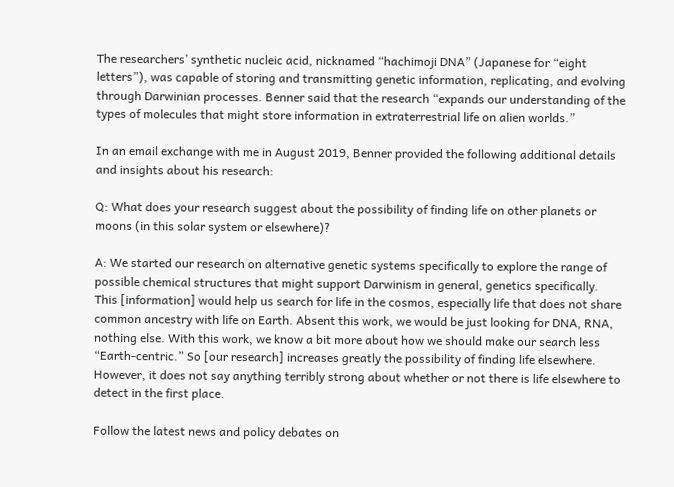The researchers’ synthetic nucleic acid, nicknamed “hachimoji DNA” (Japanese for “eight letters”), was capable of storing and transmitting genetic information, replicating, and evolving through Darwinian processes. Benner said that the research “expands our understanding of the types of molecules that might store information in extraterrestrial life on alien worlds.”

In an email exchange with me in August 2019, Benner provided the following additional details and insights about his research:

Q: What does your research suggest about the possibility of finding life on other planets or moons (in this solar system or elsewhere)?

A: We started our research on alternative genetic systems specifically to explore the range of possible chemical structures that might support Darwinism in general, genetics specifically. This [information] would help us search for life in the cosmos, especially life that does not share common ancestry with life on Earth. Absent this work, we would be just looking for DNA, RNA, nothing else. With this work, we know a bit more about how we should make our search less “Earth-centric.” So [our research] increases greatly the possibility of finding life elsewhere. However, it does not say anything terribly strong about whether or not there is life elsewhere to detect in the first place.

Follow the latest news and policy debates on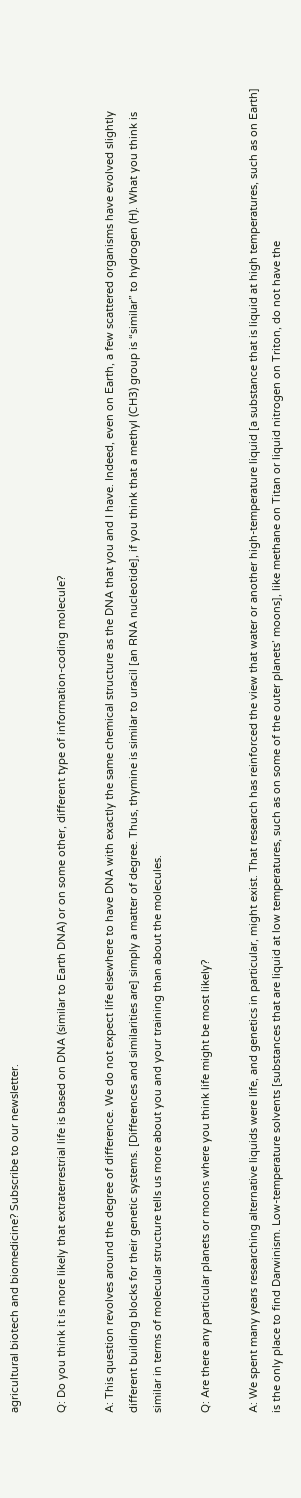agricultural biotech and biomedicine? Subscribe to our newsletter.

Q: Do you think it is more likely that extraterrestrial life is based on DNA (similar to Earth DNA) or on some other, different type of information-coding molecule?

A: This question revolves around the degree of difference. We do not expect life elsewhere to have DNA with exactly the same chemical structure as the DNA that you and I have. Indeed, even on Earth, a few scattered organisms have evolved slightly different building blocks for their genetic systems. [Differences and similarities are] simply a matter of degree. Thus, thymine is similar to uracil [an RNA nucleotide], if you think that a methyl (CH3) group is “similar” to hydrogen (H). What you think is similar in terms of molecular structure tells us more about you and your training than about the molecules.

Q: Are there any particular planets or moons where you think life might be most likely?

A: We spent many years researching alternative liquids were life, and genetics in particular, might exist. That research has reinforced the view that water or another high-temperature liquid [a substance that is liquid at high temperatures, such as on Earth] is the only place to find Darwinism. Low-temperature solvents [substances that are liquid at low temperatures, such as on some of the outer planets’ moons], like methane on Titan or liquid nitrogen on Triton, do not have the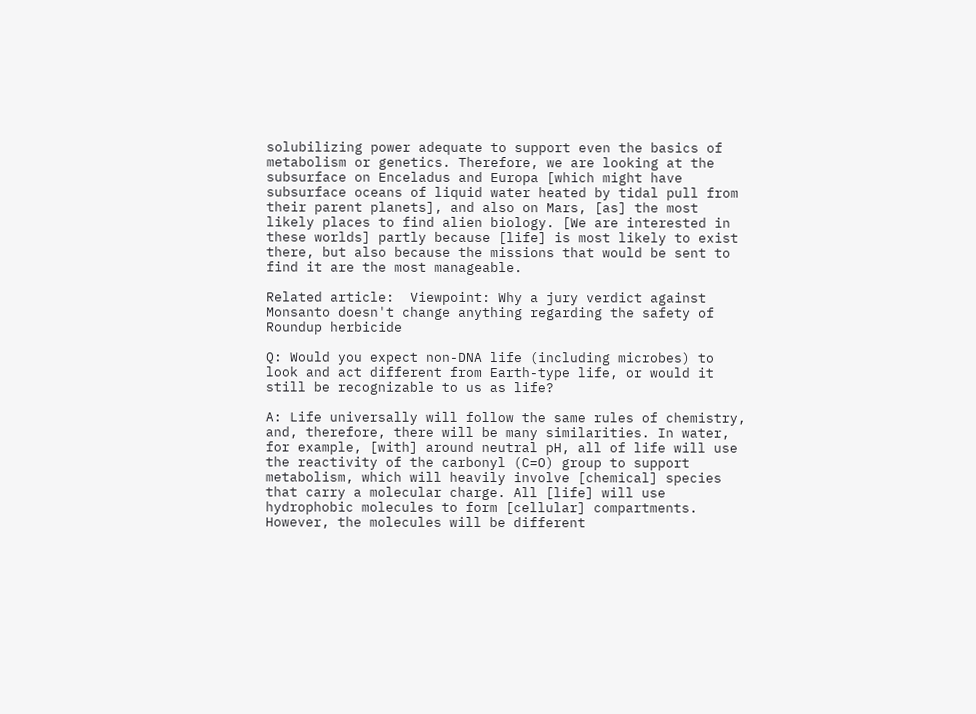solubilizing power adequate to support even the basics of metabolism or genetics. Therefore, we are looking at the subsurface on Enceladus and Europa [which might have subsurface oceans of liquid water heated by tidal pull from their parent planets], and also on Mars, [as] the most likely places to find alien biology. [We are interested in these worlds] partly because [life] is most likely to exist there, but also because the missions that would be sent to find it are the most manageable.

Related article:  Viewpoint: Why a jury verdict against Monsanto doesn't change anything regarding the safety of Roundup herbicide

Q: Would you expect non-DNA life (including microbes) to look and act different from Earth-type life, or would it still be recognizable to us as life?

A: Life universally will follow the same rules of chemistry, and, therefore, there will be many similarities. In water, for example, [with] around neutral pH, all of life will use the reactivity of the carbonyl (C=O) group to support metabolism, which will heavily involve [chemical] species that carry a molecular charge. All [life] will use hydrophobic molecules to form [cellular] compartments. However, the molecules will be different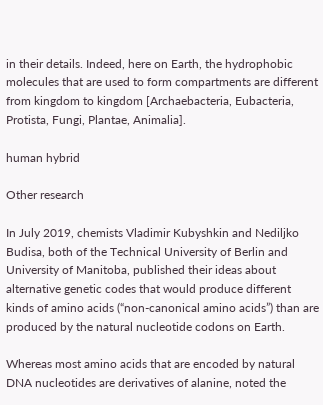in their details. Indeed, here on Earth, the hydrophobic molecules that are used to form compartments are different from kingdom to kingdom [Archaebacteria, Eubacteria, Protista, Fungi, Plantae, Animalia].

human hybrid

Other research

In July 2019, chemists Vladimir Kubyshkin and Nediljko Budisa, both of the Technical University of Berlin and University of Manitoba, published their ideas about alternative genetic codes that would produce different kinds of amino acids (“non-canonical amino acids”) than are produced by the natural nucleotide codons on Earth.

Whereas most amino acids that are encoded by natural DNA nucleotides are derivatives of alanine, noted the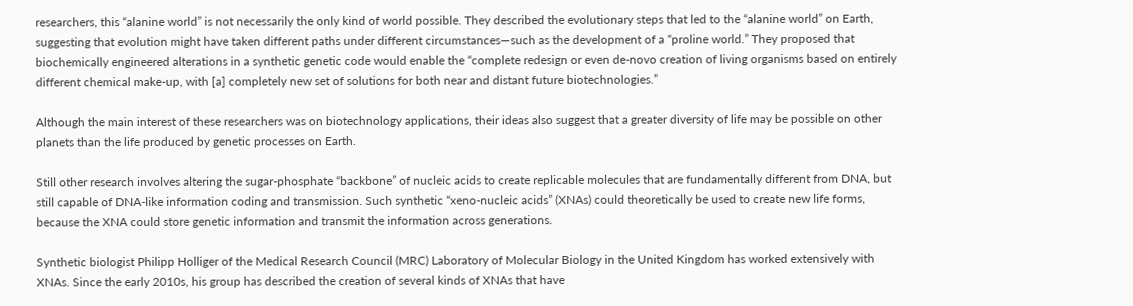researchers, this “alanine world” is not necessarily the only kind of world possible. They described the evolutionary steps that led to the “alanine world” on Earth, suggesting that evolution might have taken different paths under different circumstances—such as the development of a “proline world.” They proposed that biochemically engineered alterations in a synthetic genetic code would enable the “complete redesign or even de-novo creation of living organisms based on entirely different chemical make-up, with [a] completely new set of solutions for both near and distant future biotechnologies.”

Although the main interest of these researchers was on biotechnology applications, their ideas also suggest that a greater diversity of life may be possible on other planets than the life produced by genetic processes on Earth.

Still other research involves altering the sugar-phosphate “backbone” of nucleic acids to create replicable molecules that are fundamentally different from DNA, but still capable of DNA-like information coding and transmission. Such synthetic “xeno-nucleic acids” (XNAs) could theoretically be used to create new life forms, because the XNA could store genetic information and transmit the information across generations.

Synthetic biologist Philipp Holliger of the Medical Research Council (MRC) Laboratory of Molecular Biology in the United Kingdom has worked extensively with XNAs. Since the early 2010s, his group has described the creation of several kinds of XNAs that have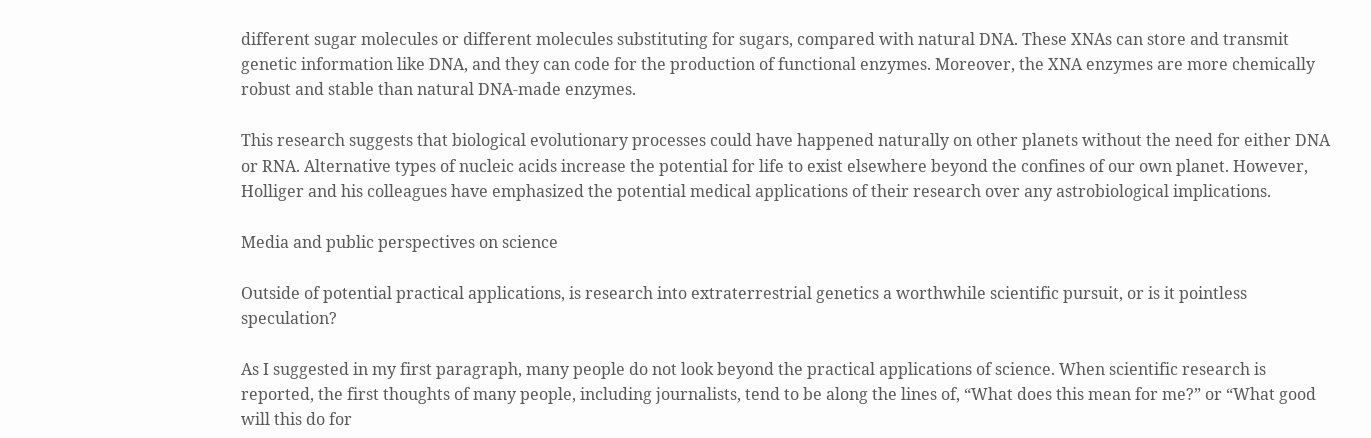different sugar molecules or different molecules substituting for sugars, compared with natural DNA. These XNAs can store and transmit genetic information like DNA, and they can code for the production of functional enzymes. Moreover, the XNA enzymes are more chemically robust and stable than natural DNA-made enzymes.

This research suggests that biological evolutionary processes could have happened naturally on other planets without the need for either DNA or RNA. Alternative types of nucleic acids increase the potential for life to exist elsewhere beyond the confines of our own planet. However, Holliger and his colleagues have emphasized the potential medical applications of their research over any astrobiological implications.

Media and public perspectives on science

Outside of potential practical applications, is research into extraterrestrial genetics a worthwhile scientific pursuit, or is it pointless speculation?

As I suggested in my first paragraph, many people do not look beyond the practical applications of science. When scientific research is reported, the first thoughts of many people, including journalists, tend to be along the lines of, “What does this mean for me?” or “What good will this do for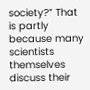society?” That is partly because many scientists themselves discuss their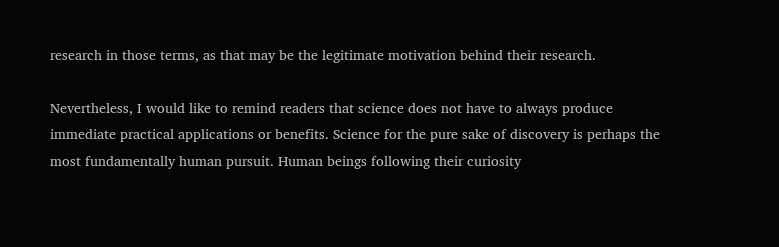research in those terms, as that may be the legitimate motivation behind their research.

Nevertheless, I would like to remind readers that science does not have to always produce immediate practical applications or benefits. Science for the pure sake of discovery is perhaps the most fundamentally human pursuit. Human beings following their curiosity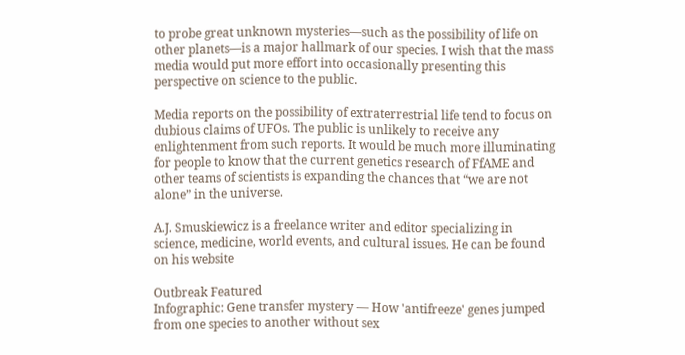to probe great unknown mysteries—such as the possibility of life on other planets—is a major hallmark of our species. I wish that the mass media would put more effort into occasionally presenting this perspective on science to the public.

Media reports on the possibility of extraterrestrial life tend to focus on dubious claims of UFOs. The public is unlikely to receive any enlightenment from such reports. It would be much more illuminating for people to know that the current genetics research of FfAME and other teams of scientists is expanding the chances that “we are not alone” in the universe.

A.J. Smuskiewicz is a freelance writer and editor specializing in science, medicine, world events, and cultural issues. He can be found on his website

Outbreak Featured
Infographic: Gene transfer mystery — How 'antifreeze' genes jumped from one species to another without sex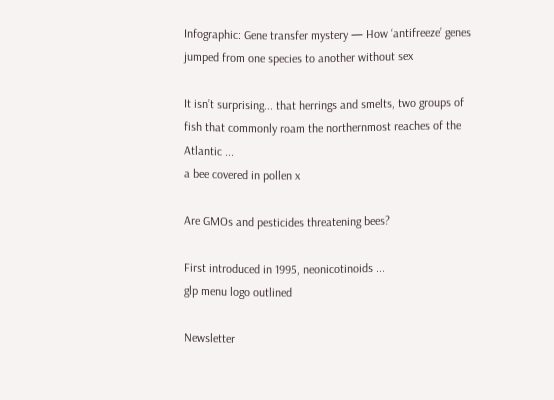Infographic: Gene transfer mystery — How ‘antifreeze’ genes jumped from one species to another without sex

It isn’t surprising... that herrings and smelts, two groups of fish that commonly roam the northernmost reaches of the Atlantic ...
a bee covered in pollen x

Are GMOs and pesticides threatening bees?

First introduced in 1995, neonicotinoids ...
glp menu logo outlined

Newsletter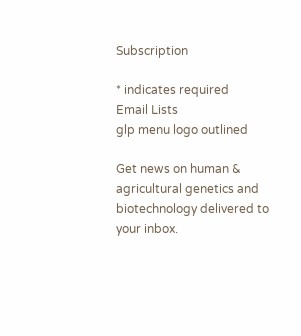Subscription

* indicates required
Email Lists
glp menu logo outlined

Get news on human & agricultural genetics and biotechnology delivered to your inbox.